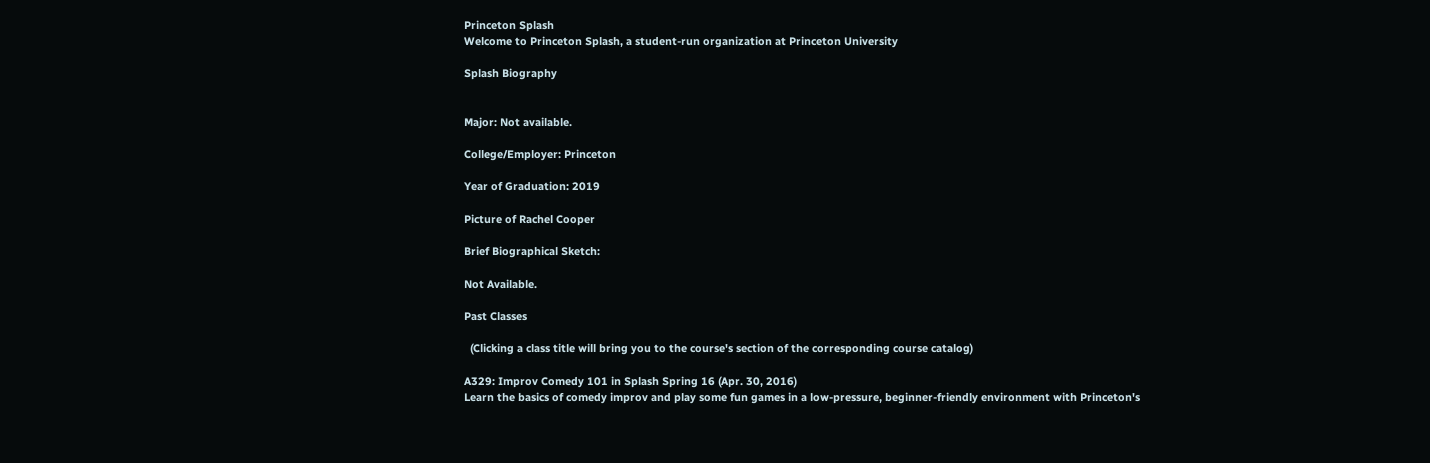Princeton Splash
Welcome to Princeton Splash, a student-run organization at Princeton University

Splash Biography


Major: Not available.

College/Employer: Princeton

Year of Graduation: 2019

Picture of Rachel Cooper

Brief Biographical Sketch:

Not Available.

Past Classes

  (Clicking a class title will bring you to the course's section of the corresponding course catalog)

A329: Improv Comedy 101 in Splash Spring 16 (Apr. 30, 2016)
Learn the basics of comedy improv and play some fun games in a low-pressure, beginner-friendly environment with Princeton's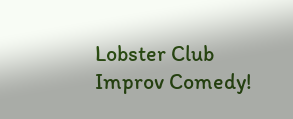Lobster Club Improv Comedy!